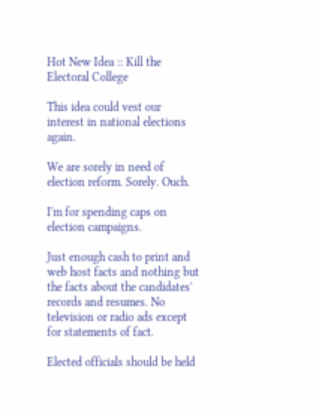Hot New Idea :: Kill the Electoral College

This idea could vest our interest in national elections again.

We are sorely in need of election reform. Sorely. Ouch.

I'm for spending caps on election campaigns.

Just enough cash to print and web host facts and nothing but the facts about the candidates' records and resumes. No television or radio ads except for statements of fact.

Elected officials should be held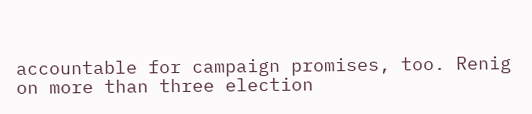accountable for campaign promises, too. Renig on more than three election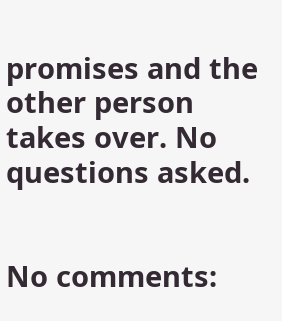promises and the other person takes over. No questions asked.


No comments: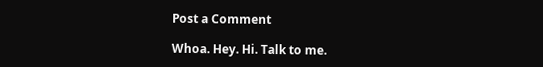Post a Comment

Whoa. Hey. Hi. Talk to me.